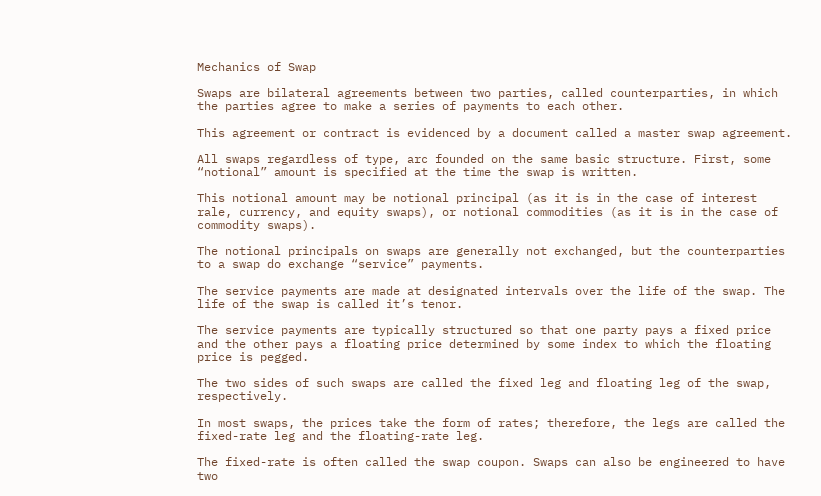Mechanics of Swap

Swaps are bilateral agreements between two parties, called counterparties, in which the parties agree to make a series of payments to each other.

This agreement or contract is evidenced by a document called a master swap agreement.

All swaps regardless of type, arc founded on the same basic structure. First, some “notional” amount is specified at the time the swap is written.

This notional amount may be notional principal (as it is in the case of interest rale, currency, and equity swaps), or notional commodities (as it is in the case of commodity swaps).

The notional principals on swaps are generally not exchanged, but the counterparties to a swap do exchange “service” payments.

The service payments are made at designated intervals over the life of the swap. The life of the swap is called it’s tenor.

The service payments are typically structured so that one party pays a fixed price and the other pays a floating price determined by some index to which the floating price is pegged.

The two sides of such swaps are called the fixed leg and floating leg of the swap, respectively.

In most swaps, the prices take the form of rates; therefore, the legs are called the fixed-rate leg and the floating-rate leg.

The fixed-rate is often called the swap coupon. Swaps can also be engineered to have two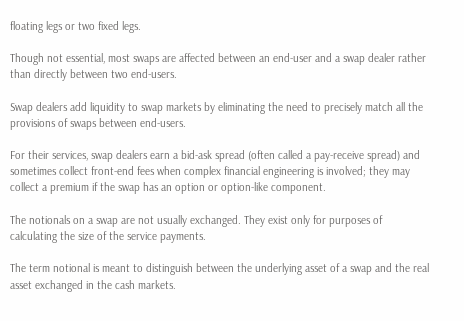floating legs or two fixed legs.

Though not essential, most swaps are affected between an end-user and a swap dealer rather than directly between two end-users.

Swap dealers add liquidity to swap markets by eliminating the need to precisely match all the provisions of swaps between end-users.

For their services, swap dealers earn a bid-ask spread (often called a pay-receive spread) and sometimes collect front-end fees when complex financial engineering is involved; they may collect a premium if the swap has an option or option-like component.

The notionals on a swap are not usually exchanged. They exist only for purposes of calculating the size of the service payments.

The term notional is meant to distinguish between the underlying asset of a swap and the real asset exchanged in the cash markets.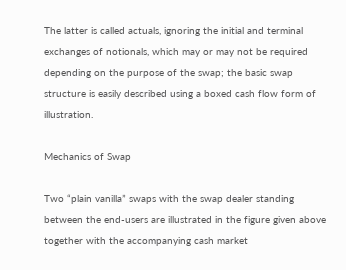The latter is called actuals, ignoring the initial and terminal exchanges of notionals, which may or may not be required depending on the purpose of the swap; the basic swap structure is easily described using a boxed cash flow form of illustration.

Mechanics of Swap

Two “plain vanilla” swaps with the swap dealer standing between the end-users are illustrated in the figure given above together with the accompanying cash market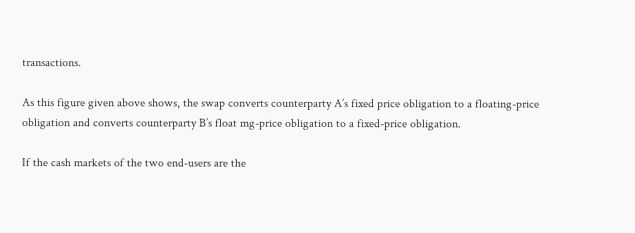transactions.

As this figure given above shows, the swap converts counterparty A’s fixed price obligation to a floating-price obligation and converts counterparty B’s float mg-price obligation to a fixed-price obligation.

If the cash markets of the two end-users are the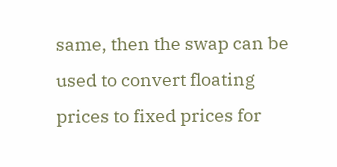same, then the swap can be used to convert floating prices to fixed prices for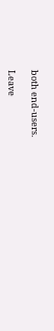both end-users.

Leave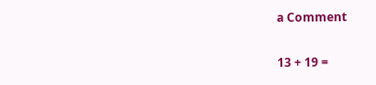a Comment

13 + 19 =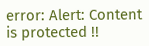error: Alert: Content is protected !!